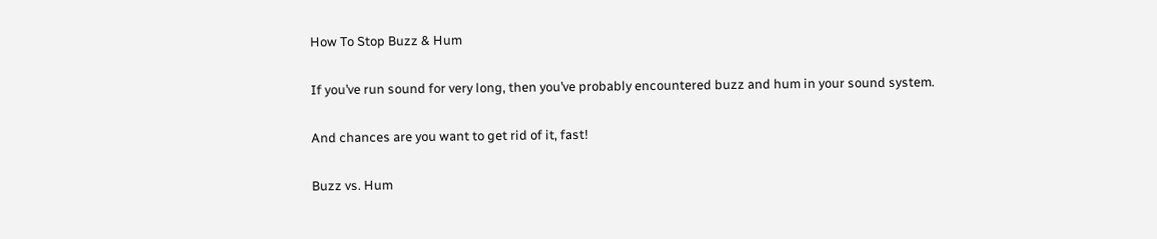How To Stop Buzz & Hum

If you’ve run sound for very long, then you’ve probably encountered buzz and hum in your sound system.

And chances are you want to get rid of it, fast!

Buzz vs. Hum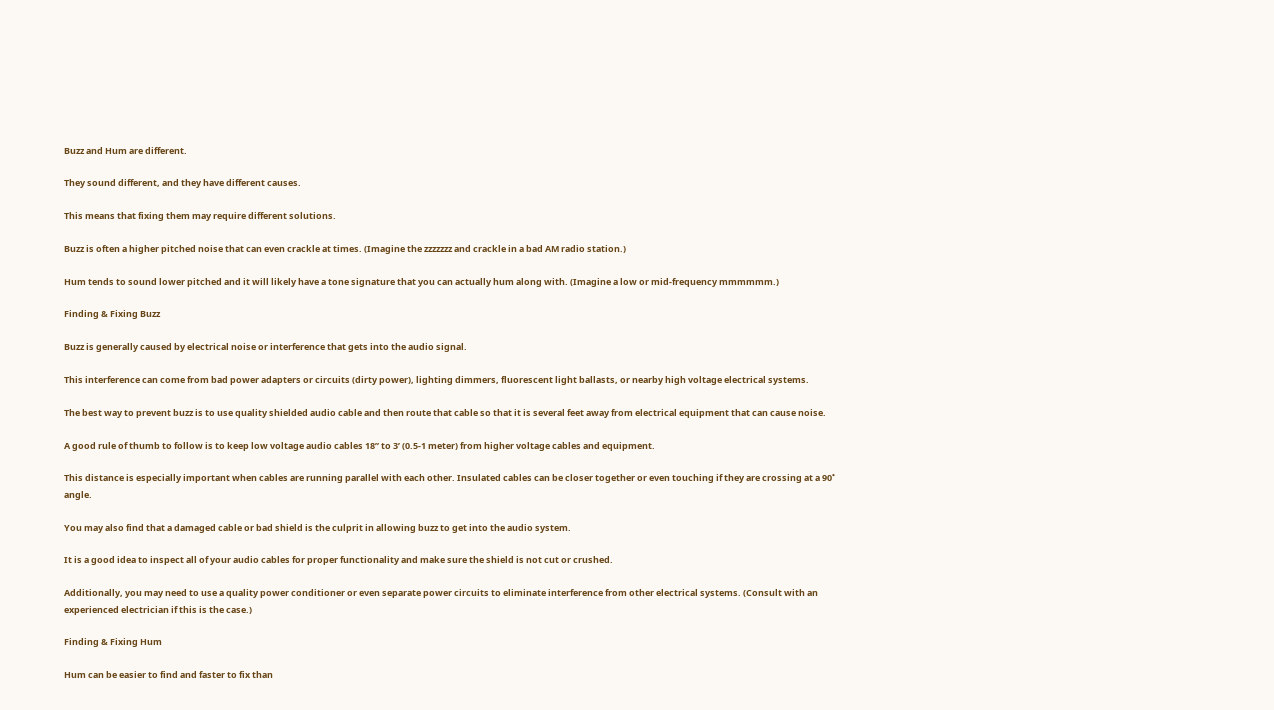Buzz and Hum are different.

They sound different, and they have different causes.

This means that fixing them may require different solutions.

Buzz is often a higher pitched noise that can even crackle at times. (Imagine the zzzzzzz and crackle in a bad AM radio station.)

Hum tends to sound lower pitched and it will likely have a tone signature that you can actually hum along with. (Imagine a low or mid-frequency mmmmmm.)

Finding & Fixing Buzz

Buzz is generally caused by electrical noise or interference that gets into the audio signal.

This interference can come from bad power adapters or circuits (dirty power), lighting dimmers, fluorescent light ballasts, or nearby high voltage electrical systems.

The best way to prevent buzz is to use quality shielded audio cable and then route that cable so that it is several feet away from electrical equipment that can cause noise.

A good rule of thumb to follow is to keep low voltage audio cables 18” to 3’ (0.5-1 meter) from higher voltage cables and equipment.

This distance is especially important when cables are running parallel with each other. Insulated cables can be closer together or even touching if they are crossing at a 90˚ angle.

You may also find that a damaged cable or bad shield is the culprit in allowing buzz to get into the audio system.

It is a good idea to inspect all of your audio cables for proper functionality and make sure the shield is not cut or crushed.

Additionally, you may need to use a quality power conditioner or even separate power circuits to eliminate interference from other electrical systems. (Consult with an experienced electrician if this is the case.)

Finding & Fixing Hum

Hum can be easier to find and faster to fix than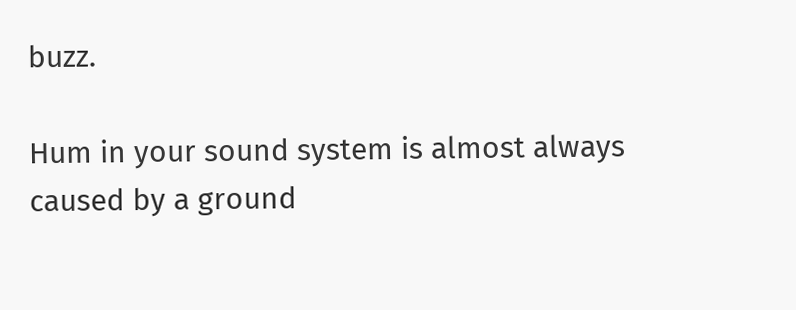buzz.

Hum in your sound system is almost always caused by a ground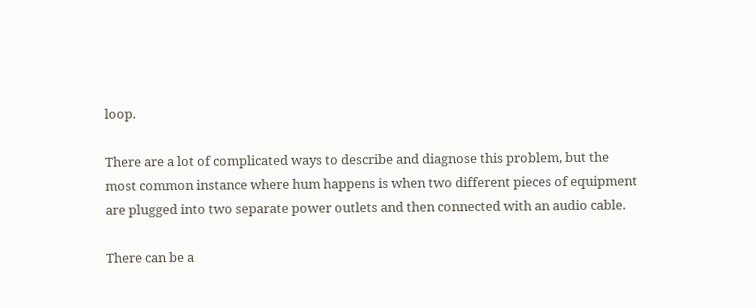loop.

There are a lot of complicated ways to describe and diagnose this problem, but the most common instance where hum happens is when two different pieces of equipment are plugged into two separate power outlets and then connected with an audio cable.

There can be a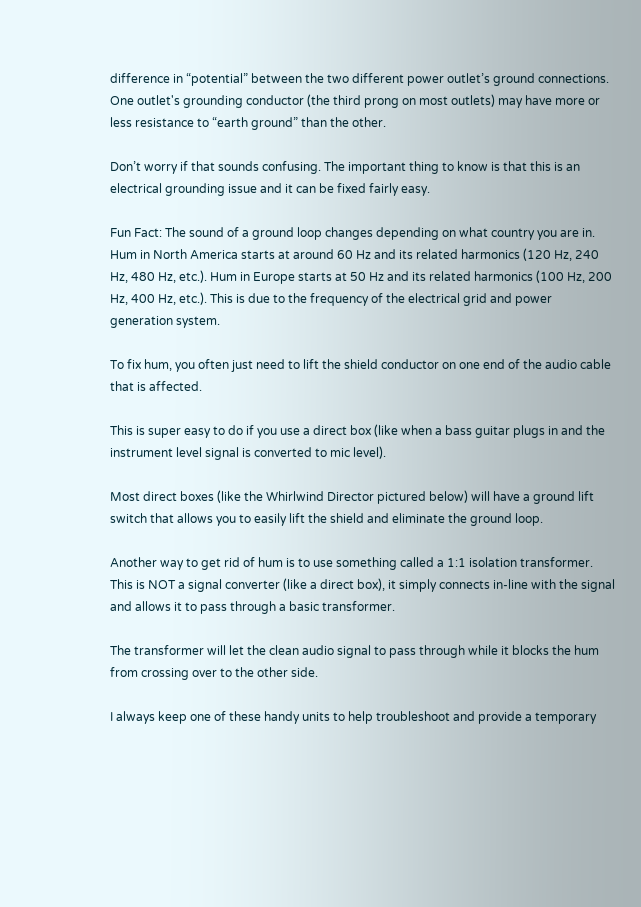difference in “potential” between the two different power outlet’s ground connections. One outlet's grounding conductor (the third prong on most outlets) may have more or less resistance to “earth ground” than the other.

Don’t worry if that sounds confusing. The important thing to know is that this is an electrical grounding issue and it can be fixed fairly easy.

Fun Fact: The sound of a ground loop changes depending on what country you are in. Hum in North America starts at around 60 Hz and its related harmonics (120 Hz, 240 Hz, 480 Hz, etc.). Hum in Europe starts at 50 Hz and its related harmonics (100 Hz, 200 Hz, 400 Hz, etc.). This is due to the frequency of the electrical grid and power generation system.

To fix hum, you often just need to lift the shield conductor on one end of the audio cable that is affected.

This is super easy to do if you use a direct box (like when a bass guitar plugs in and the instrument level signal is converted to mic level).

Most direct boxes (like the Whirlwind Director pictured below) will have a ground lift switch that allows you to easily lift the shield and eliminate the ground loop.

Another way to get rid of hum is to use something called a 1:1 isolation transformer. This is NOT a signal converter (like a direct box), it simply connects in-line with the signal and allows it to pass through a basic transformer.

The transformer will let the clean audio signal to pass through while it blocks the hum from crossing over to the other side.

I always keep one of these handy units to help troubleshoot and provide a temporary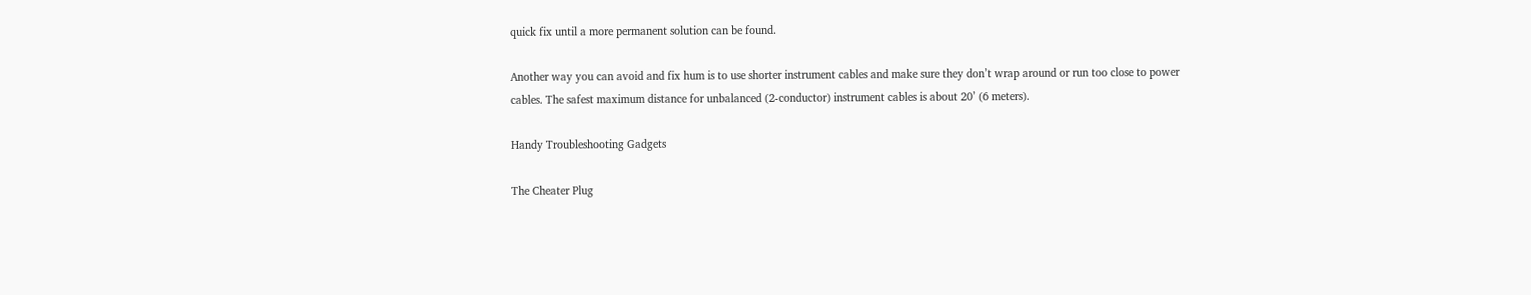quick fix until a more permanent solution can be found.

Another way you can avoid and fix hum is to use shorter instrument cables and make sure they don’t wrap around or run too close to power cables. The safest maximum distance for unbalanced (2-conductor) instrument cables is about 20’ (6 meters).

Handy Troubleshooting Gadgets

The Cheater Plug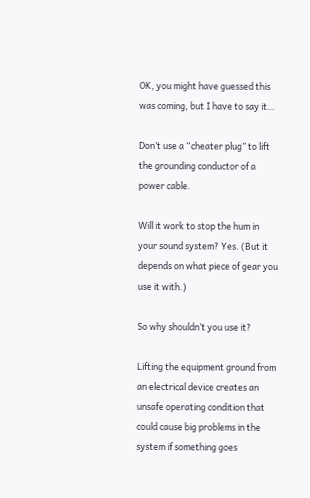OK, you might have guessed this was coming, but I have to say it…

Don’t use a “cheater plug” to lift the grounding conductor of a power cable.

Will it work to stop the hum in your sound system? Yes. (But it depends on what piece of gear you use it with.)

So why shouldn’t you use it?

Lifting the equipment ground from an electrical device creates an unsafe operating condition that could cause big problems in the system if something goes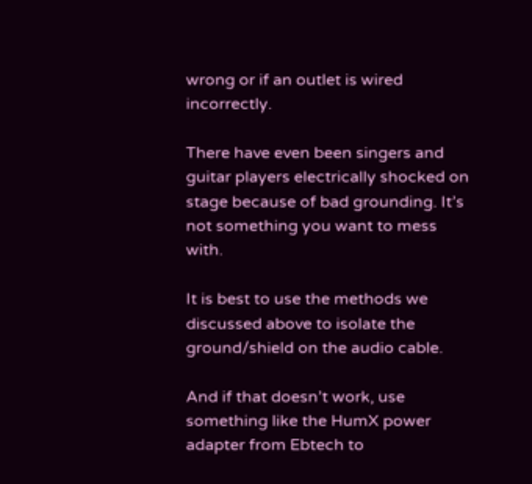wrong or if an outlet is wired incorrectly.

There have even been singers and guitar players electrically shocked on stage because of bad grounding. It’s not something you want to mess with.

It is best to use the methods we discussed above to isolate the ground/shield on the audio cable.

And if that doesn’t work, use something like the HumX power adapter from Ebtech to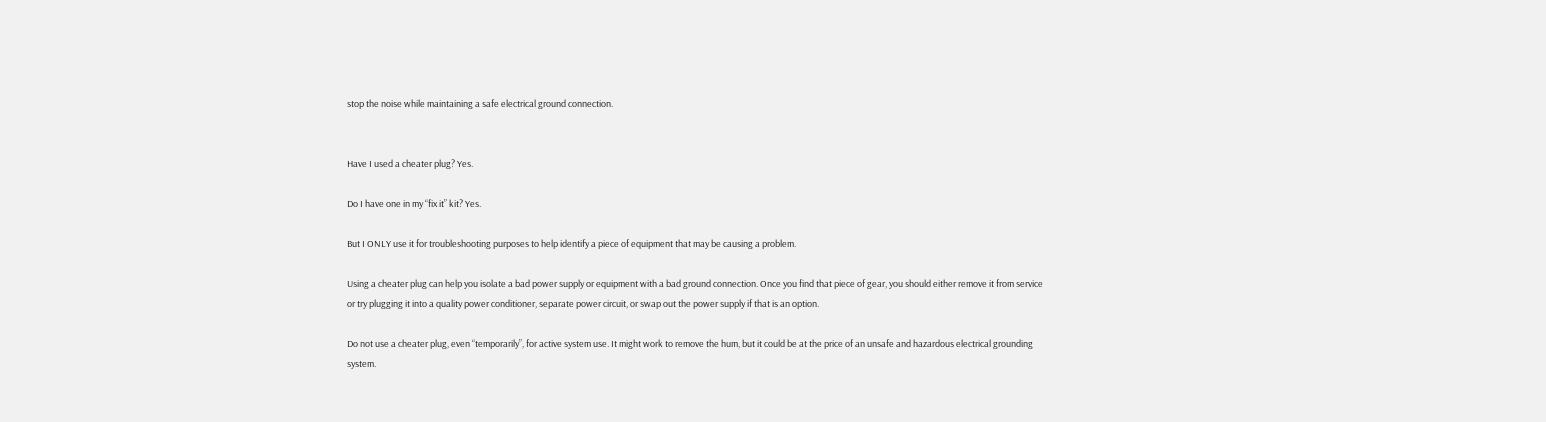stop the noise while maintaining a safe electrical ground connection.


Have I used a cheater plug? Yes.

Do I have one in my “fix it” kit? Yes.

But I ONLY use it for troubleshooting purposes to help identify a piece of equipment that may be causing a problem.

Using a cheater plug can help you isolate a bad power supply or equipment with a bad ground connection. Once you find that piece of gear, you should either remove it from service or try plugging it into a quality power conditioner, separate power circuit, or swap out the power supply if that is an option.

Do not use a cheater plug, even “temporarily”, for active system use. It might work to remove the hum, but it could be at the price of an unsafe and hazardous electrical grounding system.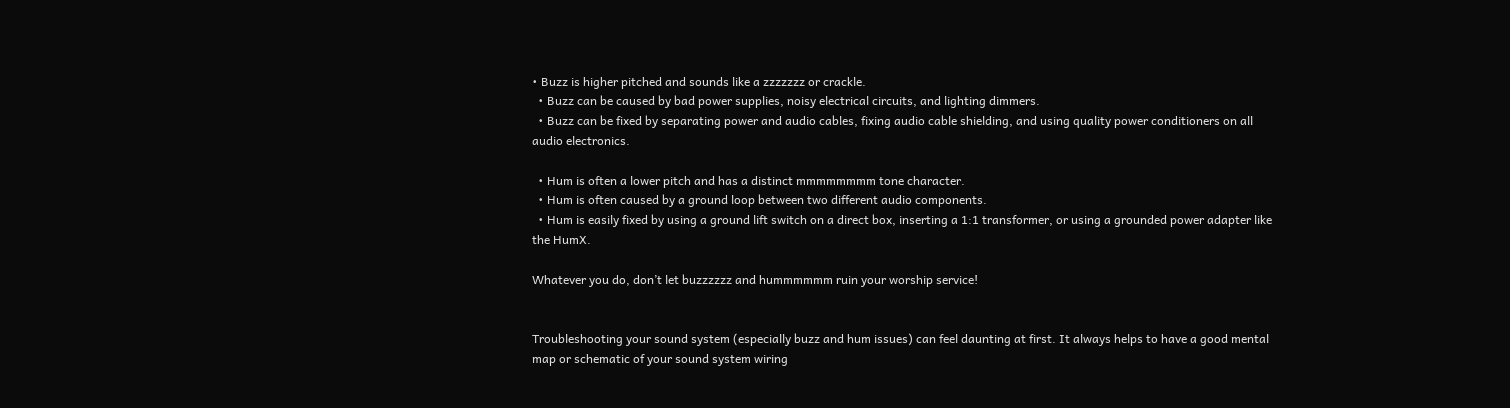• Buzz is higher pitched and sounds like a zzzzzzz or crackle.
  • Buzz can be caused by bad power supplies, noisy electrical circuits, and lighting dimmers.
  • Buzz can be fixed by separating power and audio cables, fixing audio cable shielding, and using quality power conditioners on all audio electronics.

  • Hum is often a lower pitch and has a distinct mmmmmmmm tone character.
  • Hum is often caused by a ground loop between two different audio components.
  • Hum is easily fixed by using a ground lift switch on a direct box, inserting a 1:1 transformer, or using a grounded power adapter like the HumX.

Whatever you do, don’t let buzzzzzz and hummmmmm ruin your worship service!


Troubleshooting your sound system (especially buzz and hum issues) can feel daunting at first. It always helps to have a good mental map or schematic of your sound system wiring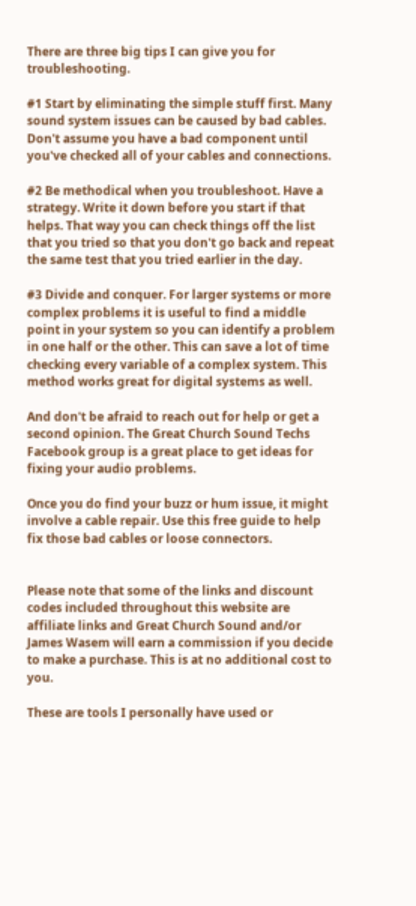There are three big tips I can give you for troubleshooting.

#1 Start by eliminating the simple stuff first. Many sound system issues can be caused by bad cables. Don't assume you have a bad component until you've checked all of your cables and connections.

#2 Be methodical when you troubleshoot. Have a strategy. Write it down before you start if that helps. That way you can check things off the list that you tried so that you don't go back and repeat the same test that you tried earlier in the day.

#3 Divide and conquer. For larger systems or more complex problems it is useful to find a middle point in your system so you can identify a problem in one half or the other. This can save a lot of time checking every variable of a complex system. This method works great for digital systems as well.

And don't be afraid to reach out for help or get a second opinion. The Great Church Sound Techs Facebook group is a great place to get ideas for fixing your audio problems.

Once you do find your buzz or hum issue, it might involve a cable repair. Use this free guide to help fix those bad cables or loose connectors.


Please note that some of the links and discount codes included throughout this website are affiliate links and Great Church Sound and/or James Wasem will earn a commission if you decide to make a purchase. This is at no additional cost to you.

These are tools I personally have used or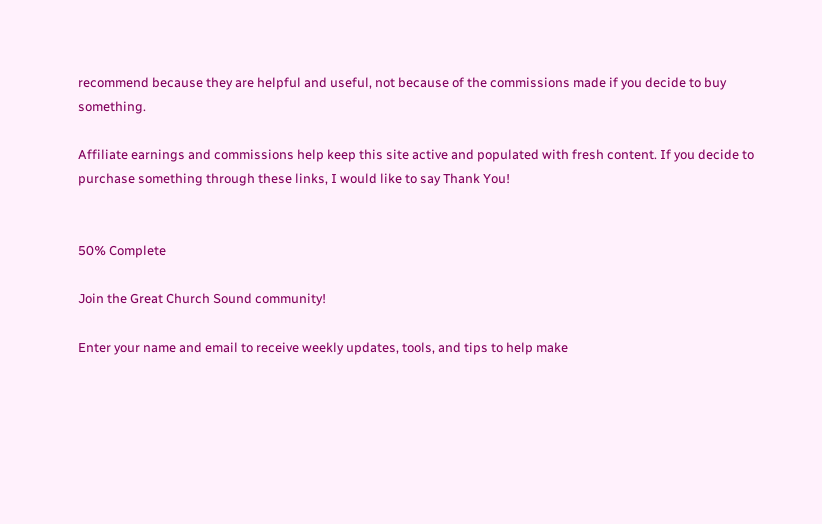recommend because they are helpful and useful, not because of the commissions made if you decide to buy something.

Affiliate earnings and commissions help keep this site active and populated with fresh content. If you decide to purchase something through these links, I would like to say Thank You!


50% Complete

Join the Great Church Sound community!

Enter your name and email to receive weekly updates, tools, and tips to help make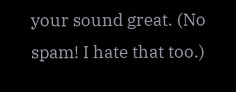your sound great. (No spam! I hate that too.)